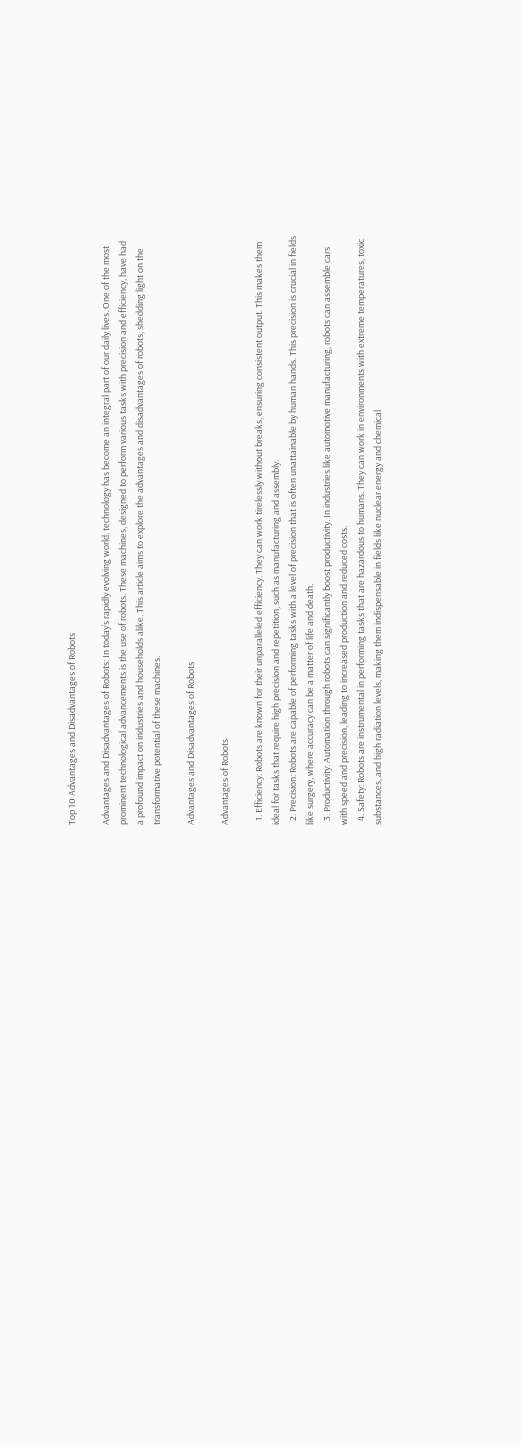Top 10 Advantages and Disadvantages of Robots

Advantages and Disadvantages of Robots: In today’s rapidly evolving world, technology has become an integral part of our daily lives. One of the most prominent technological advancements is the use of robots. These machines, designed to perform various tasks with precision and efficiency, have had a profound impact on industries and households alike. This article aims to explore the advantages and disadvantages of robots, shedding light on the transformative potential of these machines.

Advantages and Disadvantages of Robots

Advantages of Robots

  1. Efficiency: Robots are known for their unparalleled efficiency. They can work tirelessly without breaks, ensuring consistent output. This makes them ideal for tasks that require high precision and repetition, such as manufacturing and assembly.
  2. Precision: Robots are capable of performing tasks with a level of precision that is often unattainable by human hands. This precision is crucial in fields like surgery, where accuracy can be a matter of life and death.
  3. Productivity: Automation through robots can significantly boost productivity. In industries like automotive manufacturing, robots can assemble cars with speed and precision, leading to increased production and reduced costs.
  4. Safety: Robots are instrumental in performing tasks that are hazardous to humans. They can work in environments with extreme temperatures, toxic substances, and high radiation levels, making them indispensable in fields like nuclear energy and chemical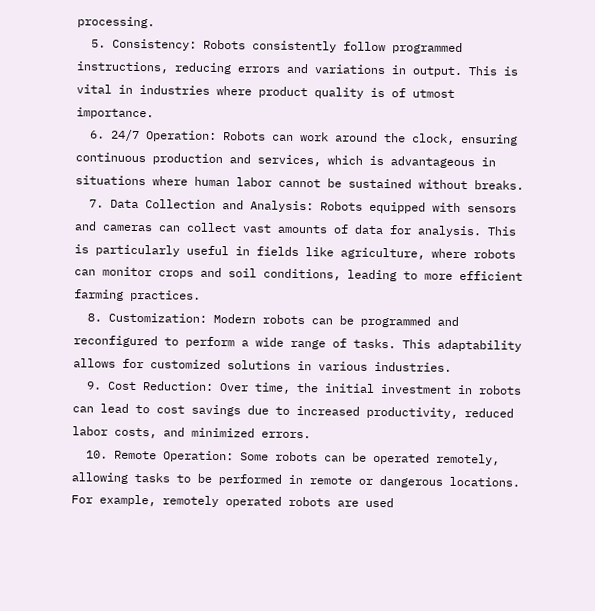processing.
  5. Consistency: Robots consistently follow programmed instructions, reducing errors and variations in output. This is vital in industries where product quality is of utmost importance.
  6. 24/7 Operation: Robots can work around the clock, ensuring continuous production and services, which is advantageous in situations where human labor cannot be sustained without breaks.
  7. Data Collection and Analysis: Robots equipped with sensors and cameras can collect vast amounts of data for analysis. This is particularly useful in fields like agriculture, where robots can monitor crops and soil conditions, leading to more efficient farming practices.
  8. Customization: Modern robots can be programmed and reconfigured to perform a wide range of tasks. This adaptability allows for customized solutions in various industries.
  9. Cost Reduction: Over time, the initial investment in robots can lead to cost savings due to increased productivity, reduced labor costs, and minimized errors.
  10. Remote Operation: Some robots can be operated remotely, allowing tasks to be performed in remote or dangerous locations. For example, remotely operated robots are used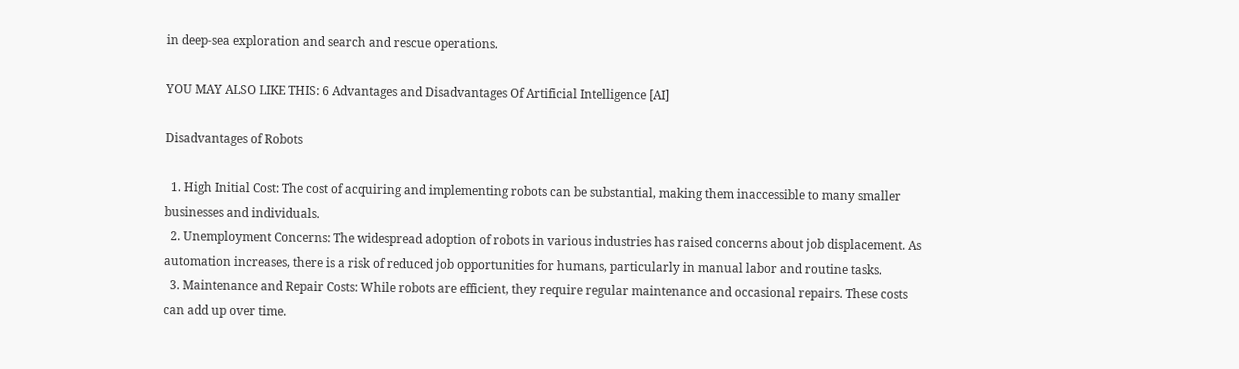in deep-sea exploration and search and rescue operations.

YOU MAY ALSO LIKE THIS: 6 Advantages and Disadvantages Of Artificial Intelligence [AI]

Disadvantages of Robots

  1. High Initial Cost: The cost of acquiring and implementing robots can be substantial, making them inaccessible to many smaller businesses and individuals.
  2. Unemployment Concerns: The widespread adoption of robots in various industries has raised concerns about job displacement. As automation increases, there is a risk of reduced job opportunities for humans, particularly in manual labor and routine tasks.
  3. Maintenance and Repair Costs: While robots are efficient, they require regular maintenance and occasional repairs. These costs can add up over time.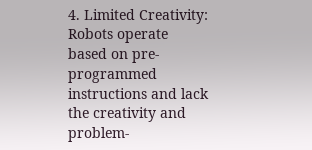4. Limited Creativity: Robots operate based on pre-programmed instructions and lack the creativity and problem-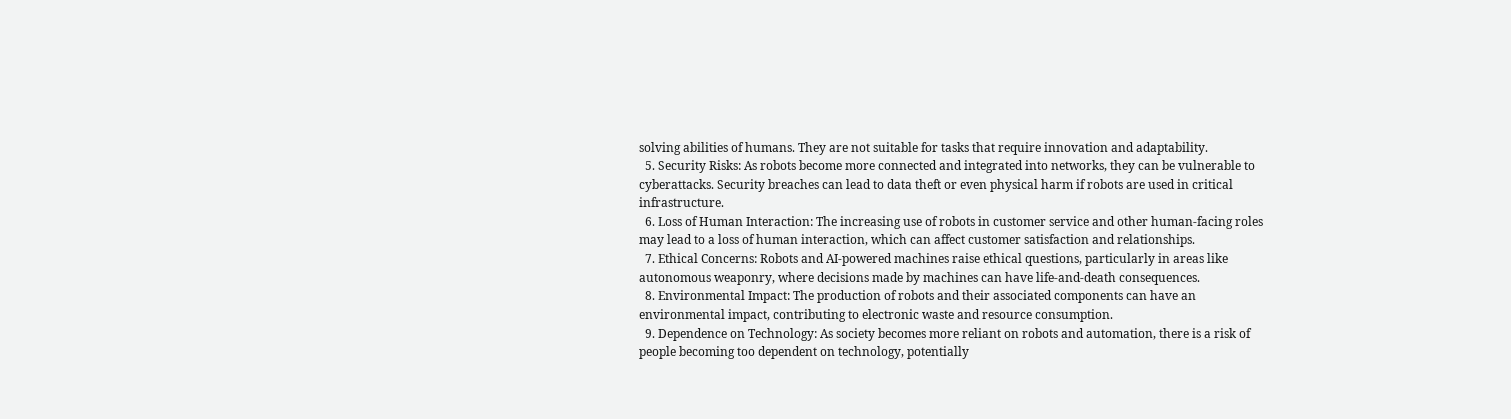solving abilities of humans. They are not suitable for tasks that require innovation and adaptability.
  5. Security Risks: As robots become more connected and integrated into networks, they can be vulnerable to cyberattacks. Security breaches can lead to data theft or even physical harm if robots are used in critical infrastructure.
  6. Loss of Human Interaction: The increasing use of robots in customer service and other human-facing roles may lead to a loss of human interaction, which can affect customer satisfaction and relationships.
  7. Ethical Concerns: Robots and AI-powered machines raise ethical questions, particularly in areas like autonomous weaponry, where decisions made by machines can have life-and-death consequences.
  8. Environmental Impact: The production of robots and their associated components can have an environmental impact, contributing to electronic waste and resource consumption.
  9. Dependence on Technology: As society becomes more reliant on robots and automation, there is a risk of people becoming too dependent on technology, potentially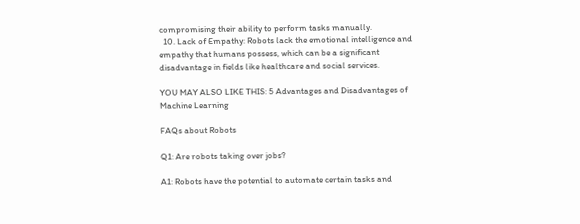compromising their ability to perform tasks manually.
  10. Lack of Empathy: Robots lack the emotional intelligence and empathy that humans possess, which can be a significant disadvantage in fields like healthcare and social services.

YOU MAY ALSO LIKE THIS: 5 Advantages and Disadvantages of Machine Learning

FAQs about Robots

Q1: Are robots taking over jobs?

A1: Robots have the potential to automate certain tasks and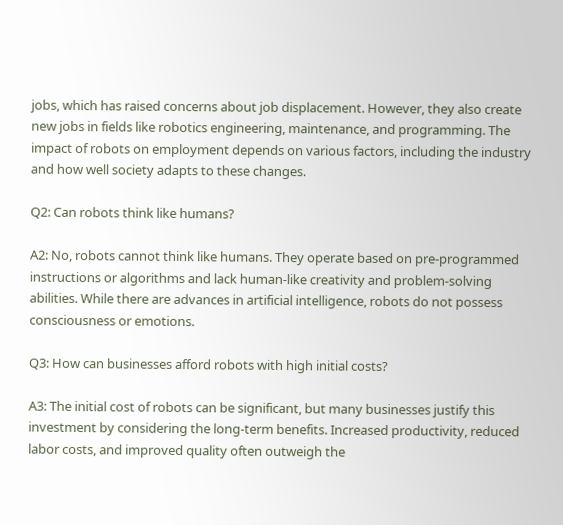jobs, which has raised concerns about job displacement. However, they also create new jobs in fields like robotics engineering, maintenance, and programming. The impact of robots on employment depends on various factors, including the industry and how well society adapts to these changes.

Q2: Can robots think like humans?

A2: No, robots cannot think like humans. They operate based on pre-programmed instructions or algorithms and lack human-like creativity and problem-solving abilities. While there are advances in artificial intelligence, robots do not possess consciousness or emotions.

Q3: How can businesses afford robots with high initial costs?

A3: The initial cost of robots can be significant, but many businesses justify this investment by considering the long-term benefits. Increased productivity, reduced labor costs, and improved quality often outweigh the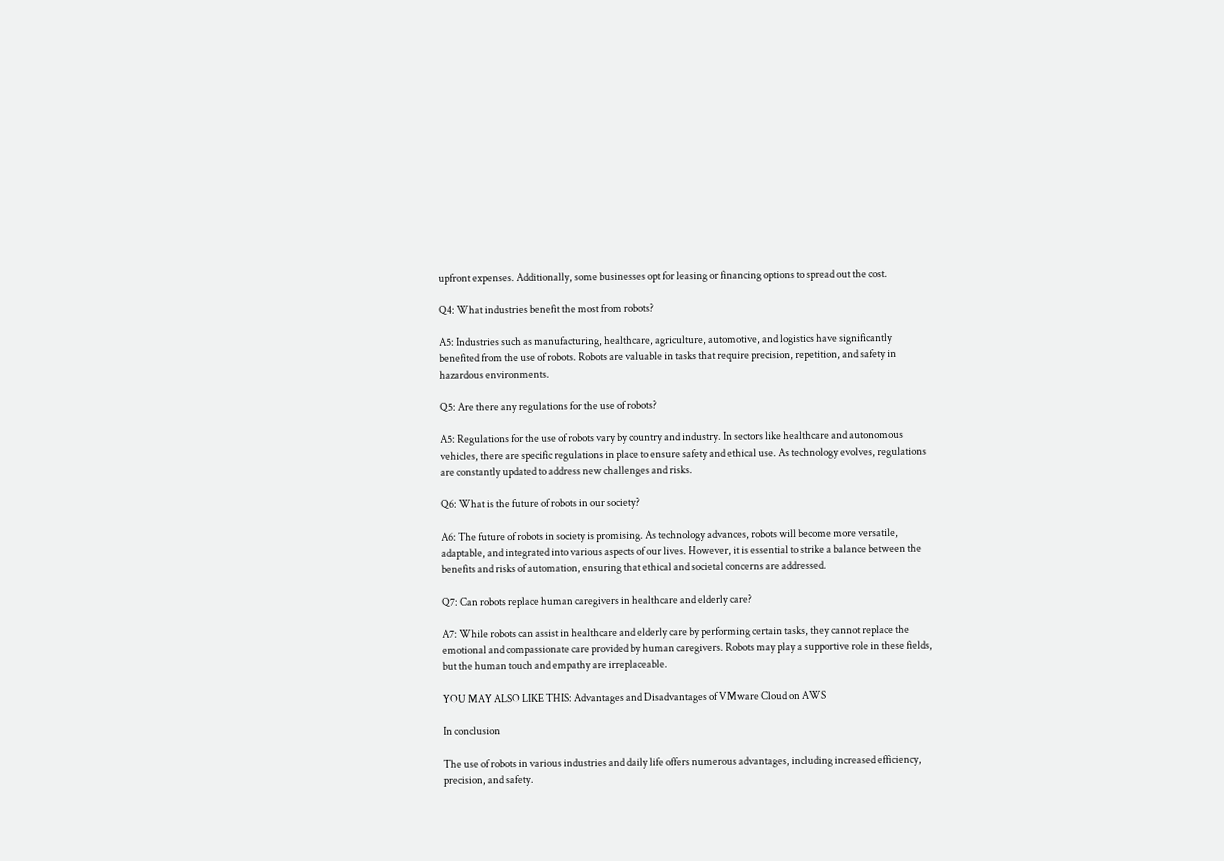upfront expenses. Additionally, some businesses opt for leasing or financing options to spread out the cost.

Q4: What industries benefit the most from robots?

A5: Industries such as manufacturing, healthcare, agriculture, automotive, and logistics have significantly benefited from the use of robots. Robots are valuable in tasks that require precision, repetition, and safety in hazardous environments.

Q5: Are there any regulations for the use of robots?

A5: Regulations for the use of robots vary by country and industry. In sectors like healthcare and autonomous vehicles, there are specific regulations in place to ensure safety and ethical use. As technology evolves, regulations are constantly updated to address new challenges and risks.

Q6: What is the future of robots in our society?

A6: The future of robots in society is promising. As technology advances, robots will become more versatile, adaptable, and integrated into various aspects of our lives. However, it is essential to strike a balance between the benefits and risks of automation, ensuring that ethical and societal concerns are addressed.

Q7: Can robots replace human caregivers in healthcare and elderly care?

A7: While robots can assist in healthcare and elderly care by performing certain tasks, they cannot replace the emotional and compassionate care provided by human caregivers. Robots may play a supportive role in these fields, but the human touch and empathy are irreplaceable.

YOU MAY ALSO LIKE THIS: Advantages and Disadvantages of VMware Cloud on AWS

In conclusion

The use of robots in various industries and daily life offers numerous advantages, including increased efficiency, precision, and safety.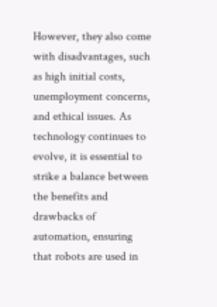However, they also come with disadvantages, such as high initial costs, unemployment concerns, and ethical issues. As technology continues to evolve, it is essential to strike a balance between the benefits and drawbacks of automation, ensuring that robots are used in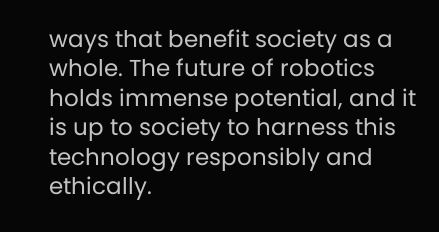ways that benefit society as a whole. The future of robotics holds immense potential, and it is up to society to harness this technology responsibly and ethically.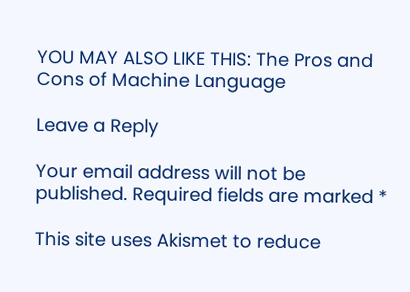YOU MAY ALSO LIKE THIS: The Pros and Cons of Machine Language

Leave a Reply

Your email address will not be published. Required fields are marked *

This site uses Akismet to reduce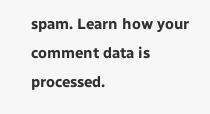spam. Learn how your comment data is processed.